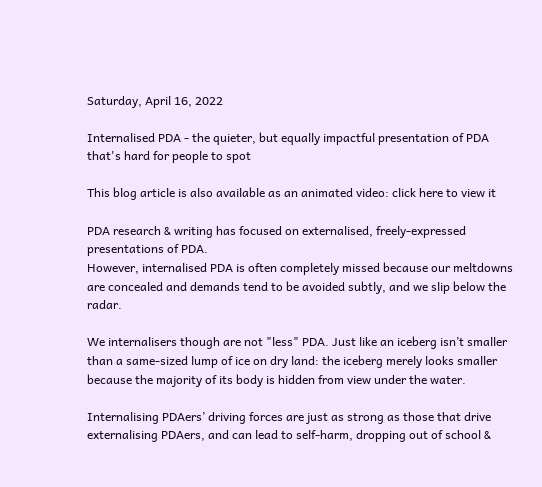Saturday, April 16, 2022

Internalised PDA - the quieter, but equally impactful presentation of PDA that's hard for people to spot

This blog article is also available as an animated video: click here to view it

PDA research & writing has focused on externalised, freely-expressed presentations of PDA.
However, internalised PDA is often completely missed because our meltdowns are concealed and demands tend to be avoided subtly, and we slip below the radar.

We internalisers though are not "less" PDA. Just like an iceberg isn’t smaller than a same-sized lump of ice on dry land: the iceberg merely looks smaller because the majority of its body is hidden from view under the water.

Internalising PDAers’ driving forces are just as strong as those that drive externalising PDAers, and can lead to self-harm, dropping out of school &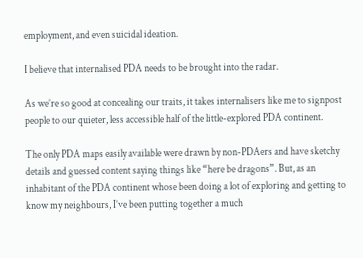employment, and even suicidal ideation.

I believe that internalised PDA needs to be brought into the radar.

As we’re so good at concealing our traits, it takes internalisers like me to signpost people to our quieter, less accessible half of the little-explored PDA continent.

The only PDA maps easily available were drawn by non-PDAers and have sketchy details and guessed content saying things like “here be dragons”. But, as an inhabitant of the PDA continent whose been doing a lot of exploring and getting to know my neighbours, I’ve been putting together a much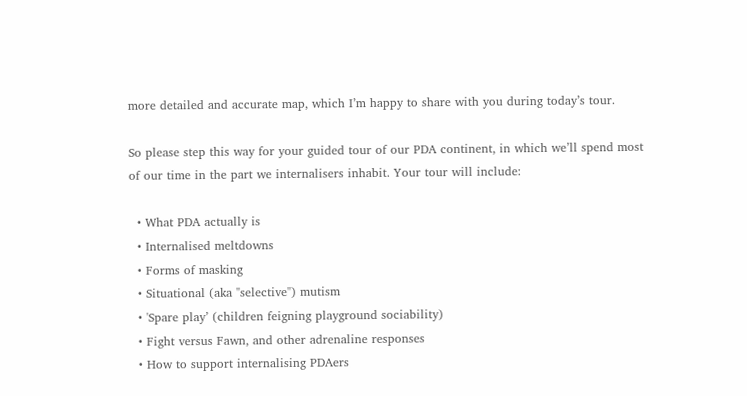more detailed and accurate map, which I’m happy to share with you during today’s tour.

So please step this way for your guided tour of our PDA continent, in which we’ll spend most of our time in the part we internalisers inhabit. Your tour will include:

  • What PDA actually is
  • Internalised meltdowns
  • Forms of masking
  • Situational (aka "selective") mutism
  • 'Spare play’ (children feigning playground sociability)
  • Fight versus Fawn, and other adrenaline responses
  • How to support internalising PDAers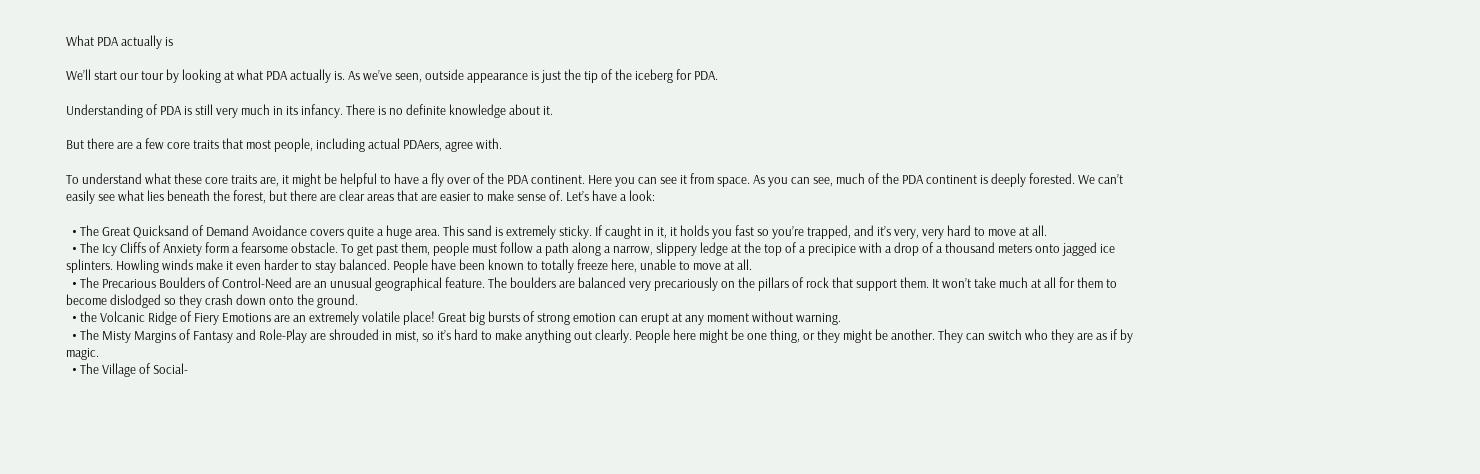What PDA actually is

We’ll start our tour by looking at what PDA actually is. As we’ve seen, outside appearance is just the tip of the iceberg for PDA.

Understanding of PDA is still very much in its infancy. There is no definite knowledge about it.

But there are a few core traits that most people, including actual PDAers, agree with.

To understand what these core traits are, it might be helpful to have a fly over of the PDA continent. Here you can see it from space. As you can see, much of the PDA continent is deeply forested. We can’t easily see what lies beneath the forest, but there are clear areas that are easier to make sense of. Let’s have a look:

  • The Great Quicksand of Demand Avoidance covers quite a huge area. This sand is extremely sticky. If caught in it, it holds you fast so you’re trapped, and it’s very, very hard to move at all.
  • The Icy Cliffs of Anxiety form a fearsome obstacle. To get past them, people must follow a path along a narrow, slippery ledge at the top of a precipice with a drop of a thousand meters onto jagged ice splinters. Howling winds make it even harder to stay balanced. People have been known to totally freeze here, unable to move at all.
  • The Precarious Boulders of Control-Need are an unusual geographical feature. The boulders are balanced very precariously on the pillars of rock that support them. It won’t take much at all for them to become dislodged so they crash down onto the ground.
  • the Volcanic Ridge of Fiery Emotions are an extremely volatile place! Great big bursts of strong emotion can erupt at any moment without warning.
  • The Misty Margins of Fantasy and Role-Play are shrouded in mist, so it’s hard to make anything out clearly. People here might be one thing, or they might be another. They can switch who they are as if by magic.
  • The Village of Social-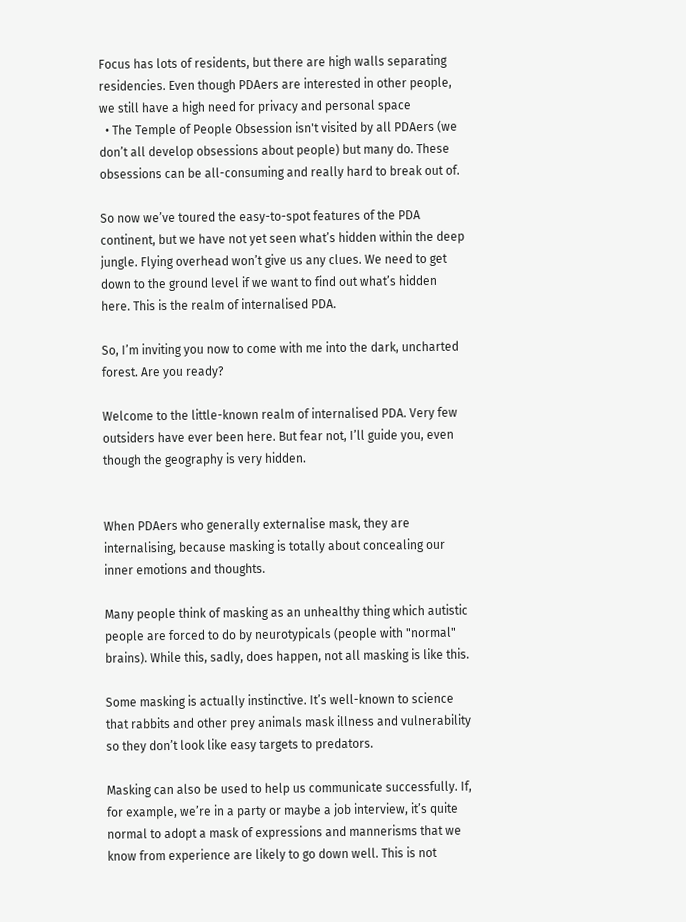Focus has lots of residents, but there are high walls separating residencies. Even though PDAers are interested in other people, we still have a high need for privacy and personal space
  • The Temple of People Obsession isn't visited by all PDAers (we don’t all develop obsessions about people) but many do. These obsessions can be all-consuming and really hard to break out of.

So now we’ve toured the easy-to-spot features of the PDA continent, but we have not yet seen what’s hidden within the deep jungle. Flying overhead won’t give us any clues. We need to get down to the ground level if we want to find out what’s hidden here. This is the realm of internalised PDA.

So, I’m inviting you now to come with me into the dark, uncharted forest. Are you ready?

Welcome to the little-known realm of internalised PDA. Very few outsiders have ever been here. But fear not, I’ll guide you, even though the geography is very hidden.


When PDAers who generally externalise mask, they are internalising, because masking is totally about concealing our inner emotions and thoughts.

Many people think of masking as an unhealthy thing which autistic people are forced to do by neurotypicals (people with "normal" brains). While this, sadly, does happen, not all masking is like this.

Some masking is actually instinctive. It’s well-known to science that rabbits and other prey animals mask illness and vulnerability so they don’t look like easy targets to predators.

Masking can also be used to help us communicate successfully. If, for example, we’re in a party or maybe a job interview, it’s quite normal to adopt a mask of expressions and mannerisms that we know from experience are likely to go down well. This is not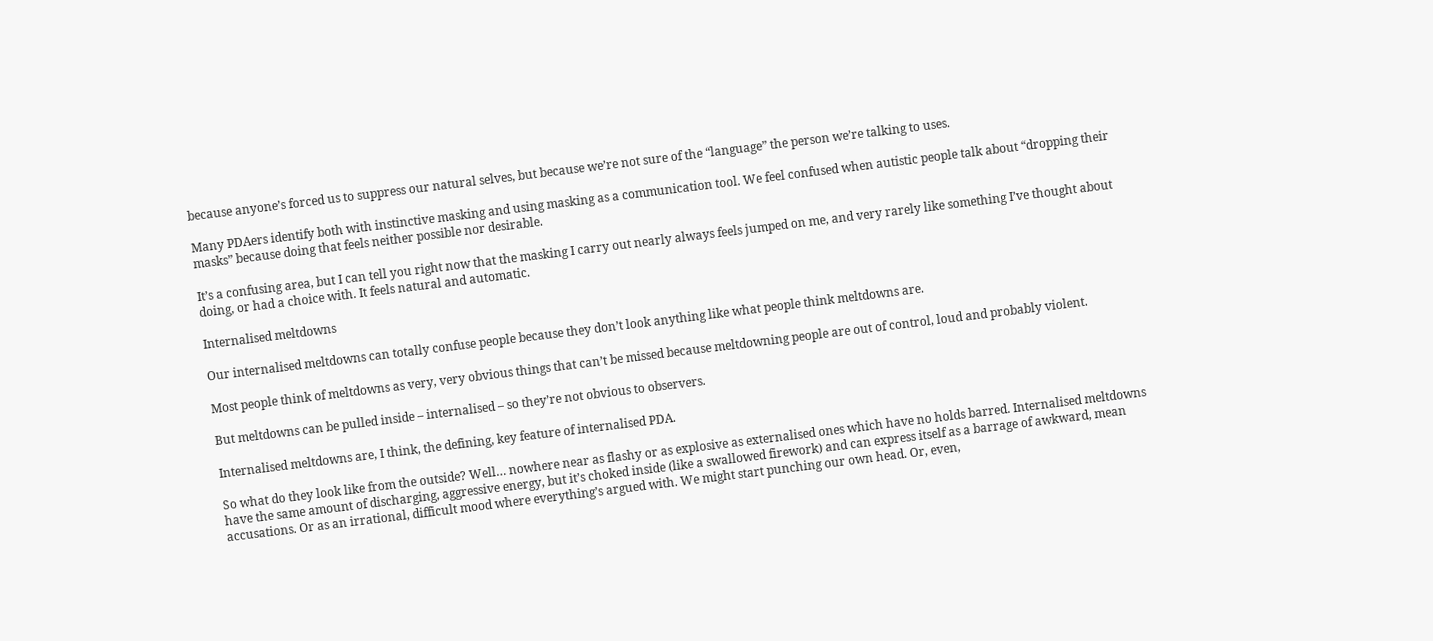because anyone’s forced us to suppress our natural selves, but because we’re not sure of the “language” the person we’re talking to uses.

Many PDAers identify both with instinctive masking and using masking as a communication tool. We feel confused when autistic people talk about “dropping their masks” because doing that feels neither possible nor desirable.

It’s a confusing area, but I can tell you right now that the masking I carry out nearly always feels jumped on me, and very rarely like something I’ve thought about doing, or had a choice with. It feels natural and automatic.

Internalised meltdowns

Our internalised meltdowns can totally confuse people because they don’t look anything like what people think meltdowns are.

Most people think of meltdowns as very, very obvious things that can’t be missed because meltdowning people are out of control, loud and probably violent.

But meltdowns can be pulled inside – internalised – so they’re not obvious to observers.

Internalised meltdowns are, I think, the defining, key feature of internalised PDA.

So what do they look like from the outside? Well… nowhere near as flashy or as explosive as externalised ones which have no holds barred. Internalised meltdowns have the same amount of discharging, aggressive energy, but it’s choked inside (like a swallowed firework) and can express itself as a barrage of awkward, mean accusations. Or as an irrational, difficult mood where everything’s argued with. We might start punching our own head. Or, even,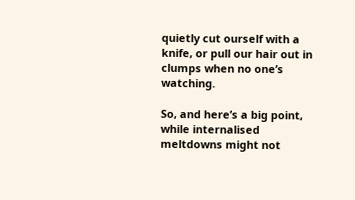quietly cut ourself with a knife, or pull our hair out in clumps when no one’s watching.

So, and here’s a big point, while internalised meltdowns might not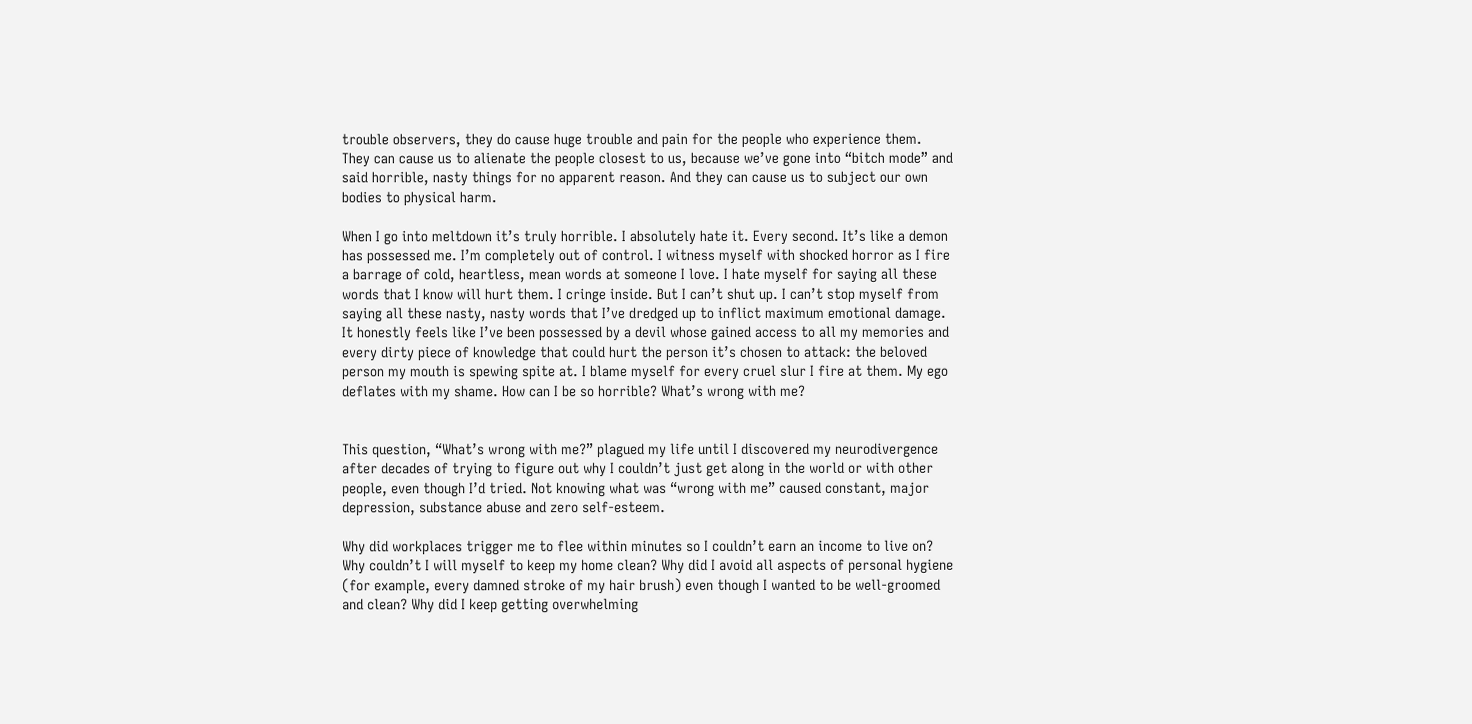trouble observers, they do cause huge trouble and pain for the people who experience them. They can cause us to alienate the people closest to us, because we’ve gone into “bitch mode” and said horrible, nasty things for no apparent reason. And they can cause us to subject our own bodies to physical harm.

When I go into meltdown it’s truly horrible. I absolutely hate it. Every second. It’s like a demon has possessed me. I’m completely out of control. I witness myself with shocked horror as I fire a barrage of cold, heartless, mean words at someone I love. I hate myself for saying all these words that I know will hurt them. I cringe inside. But I can’t shut up. I can’t stop myself from saying all these nasty, nasty words that I’ve dredged up to inflict maximum emotional damage. It honestly feels like I’ve been possessed by a devil whose gained access to all my memories and every dirty piece of knowledge that could hurt the person it’s chosen to attack: the beloved person my mouth is spewing spite at. I blame myself for every cruel slur I fire at them. My ego deflates with my shame. How can I be so horrible? What’s wrong with me?


This question, “What’s wrong with me?” plagued my life until I discovered my neurodivergence after decades of trying to figure out why I couldn’t just get along in the world or with other people, even though I’d tried. Not knowing what was “wrong with me” caused constant, major depression, substance abuse and zero self-esteem.

Why did workplaces trigger me to flee within minutes so I couldn’t earn an income to live on? Why couldn’t I will myself to keep my home clean? Why did I avoid all aspects of personal hygiene (for example, every damned stroke of my hair brush) even though I wanted to be well-groomed and clean? Why did I keep getting overwhelming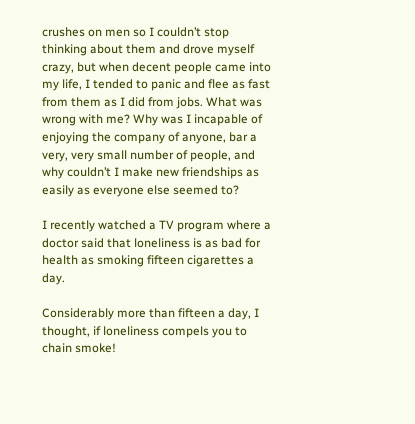crushes on men so I couldn’t stop thinking about them and drove myself crazy, but when decent people came into my life, I tended to panic and flee as fast from them as I did from jobs. What was wrong with me? Why was I incapable of enjoying the company of anyone, bar a very, very small number of people, and why couldn’t I make new friendships as easily as everyone else seemed to?

I recently watched a TV program where a doctor said that loneliness is as bad for health as smoking fifteen cigarettes a day.

Considerably more than fifteen a day, I thought, if loneliness compels you to chain smoke!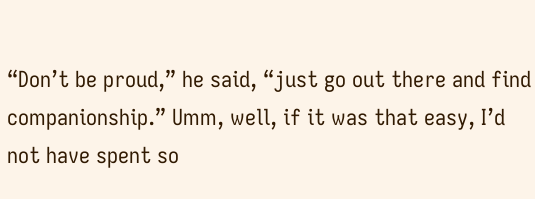“Don’t be proud,” he said, “just go out there and find companionship.” Umm, well, if it was that easy, I’d not have spent so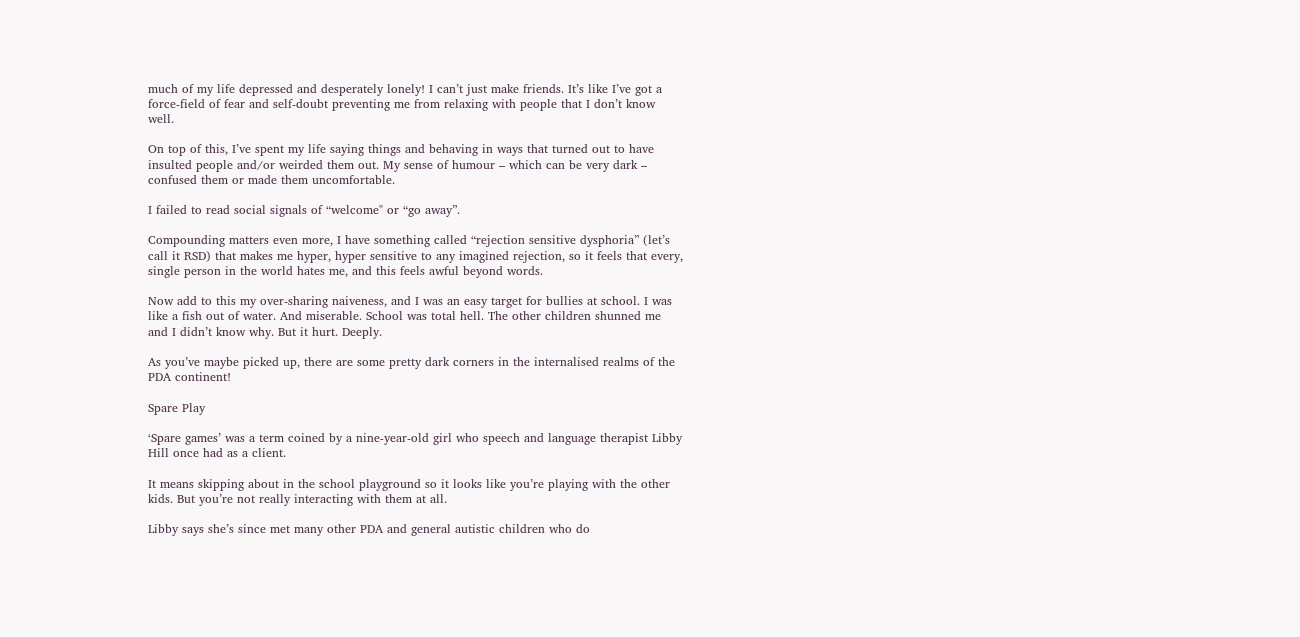much of my life depressed and desperately lonely! I can’t just make friends. It’s like I’ve got a force-field of fear and self-doubt preventing me from relaxing with people that I don’t know well.

On top of this, I’ve spent my life saying things and behaving in ways that turned out to have insulted people and/or weirded them out. My sense of humour – which can be very dark – confused them or made them uncomfortable.

I failed to read social signals of “welcome" or “go away”.

Compounding matters even more, I have something called “rejection sensitive dysphoria” (let’s call it RSD) that makes me hyper, hyper sensitive to any imagined rejection, so it feels that every, single person in the world hates me, and this feels awful beyond words.

Now add to this my over-sharing naiveness, and I was an easy target for bullies at school. I was like a fish out of water. And miserable. School was total hell. The other children shunned me and I didn’t know why. But it hurt. Deeply.

As you’ve maybe picked up, there are some pretty dark corners in the internalised realms of the PDA continent!

Spare Play

‘Spare games’ was a term coined by a nine-year-old girl who speech and language therapist Libby Hill once had as a client.

It means skipping about in the school playground so it looks like you’re playing with the other kids. But you’re not really interacting with them at all.

Libby says she’s since met many other PDA and general autistic children who do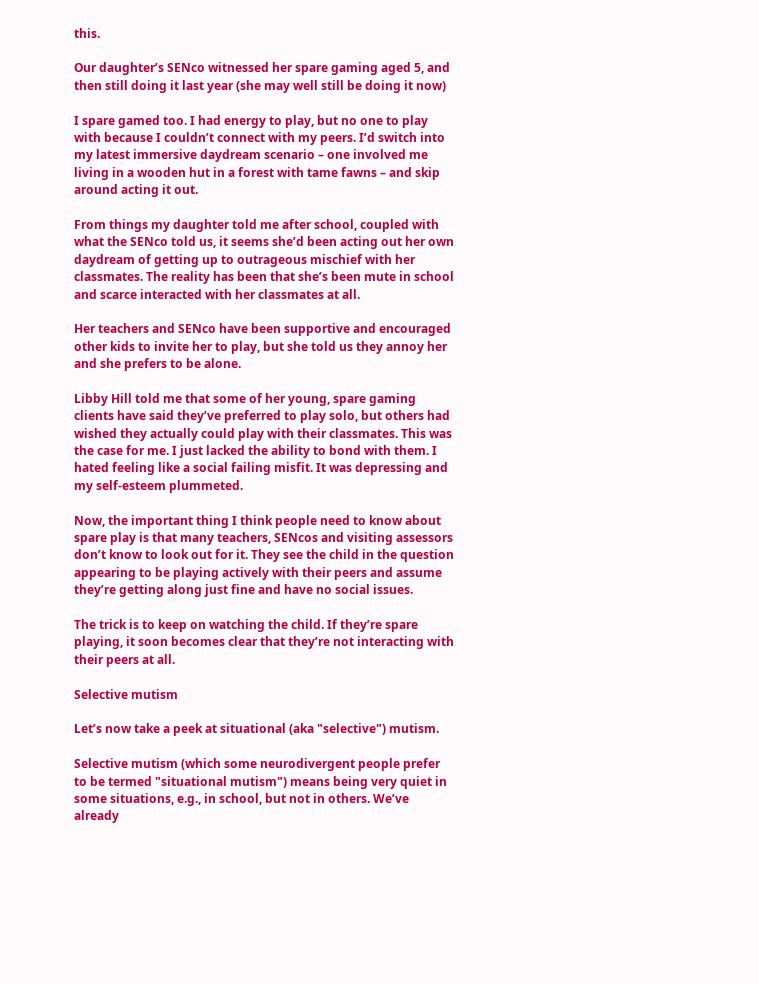this.

Our daughter’s SENco witnessed her spare gaming aged 5, and then still doing it last year (she may well still be doing it now)

I spare gamed too. I had energy to play, but no one to play with because I couldn’t connect with my peers. I’d switch into my latest immersive daydream scenario – one involved me living in a wooden hut in a forest with tame fawns – and skip around acting it out.

From things my daughter told me after school, coupled with what the SENco told us, it seems she’d been acting out her own daydream of getting up to outrageous mischief with her classmates. The reality has been that she’s been mute in school and scarce interacted with her classmates at all.

Her teachers and SENco have been supportive and encouraged other kids to invite her to play, but she told us they annoy her and she prefers to be alone.

Libby Hill told me that some of her young, spare gaming clients have said they’ve preferred to play solo, but others had wished they actually could play with their classmates. This was the case for me. I just lacked the ability to bond with them. I hated feeling like a social failing misfit. It was depressing and my self-esteem plummeted.

Now, the important thing I think people need to know about spare play is that many teachers, SENcos and visiting assessors don’t know to look out for it. They see the child in the question appearing to be playing actively with their peers and assume they’re getting along just fine and have no social issues.

The trick is to keep on watching the child. If they’re spare playing, it soon becomes clear that they’re not interacting with their peers at all.

Selective mutism

Let’s now take a peek at situational (aka "selective") mutism.

Selective mutism (which some neurodivergent people prefer to be termed "situational mutism") means being very quiet in some situations, e.g., in school, but not in others. We’ve already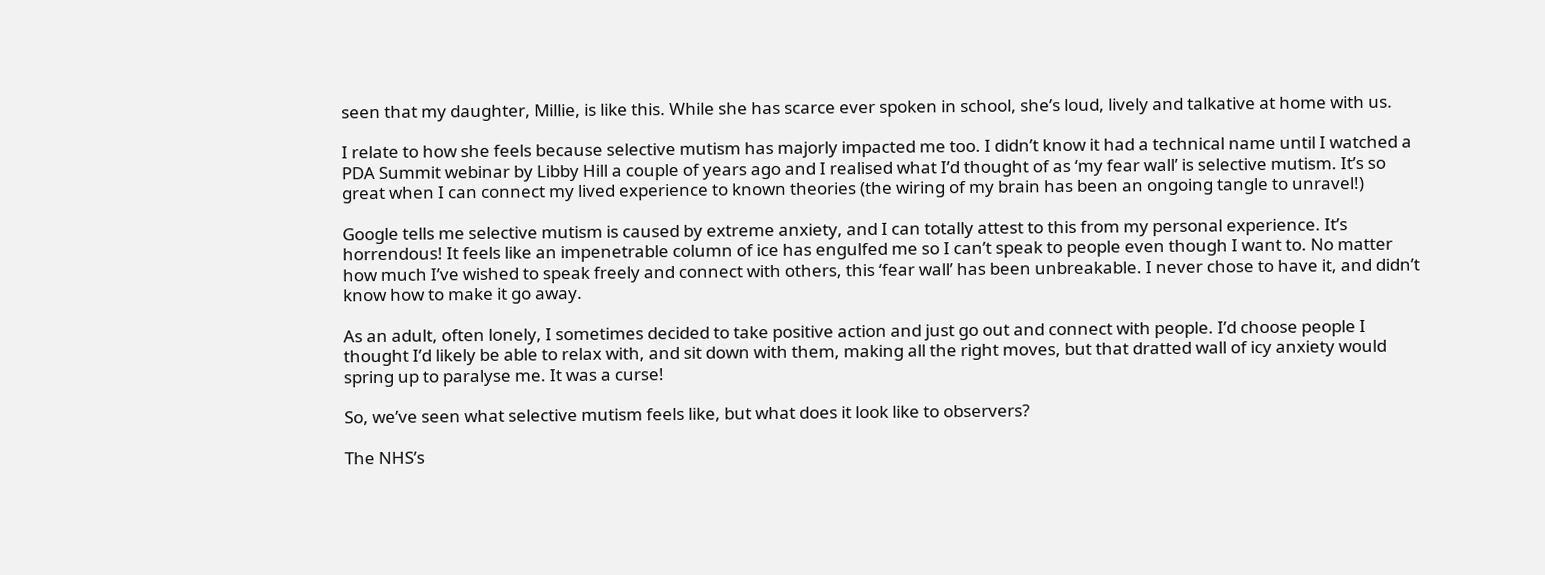seen that my daughter, Millie, is like this. While she has scarce ever spoken in school, she’s loud, lively and talkative at home with us.

I relate to how she feels because selective mutism has majorly impacted me too. I didn’t know it had a technical name until I watched a PDA Summit webinar by Libby Hill a couple of years ago and I realised what I’d thought of as ‘my fear wall’ is selective mutism. It’s so great when I can connect my lived experience to known theories (the wiring of my brain has been an ongoing tangle to unravel!)

Google tells me selective mutism is caused by extreme anxiety, and I can totally attest to this from my personal experience. It’s horrendous! It feels like an impenetrable column of ice has engulfed me so I can’t speak to people even though I want to. No matter how much I’ve wished to speak freely and connect with others, this ‘fear wall’ has been unbreakable. I never chose to have it, and didn’t know how to make it go away.

As an adult, often lonely, I sometimes decided to take positive action and just go out and connect with people. I’d choose people I thought I’d likely be able to relax with, and sit down with them, making all the right moves, but that dratted wall of icy anxiety would spring up to paralyse me. It was a curse!

So, we’ve seen what selective mutism feels like, but what does it look like to observers?

The NHS’s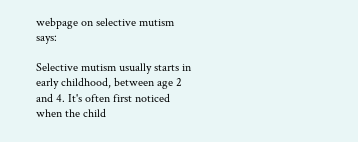webpage on selective mutism says:

Selective mutism usually starts in early childhood, between age 2 and 4. It's often first noticed when the child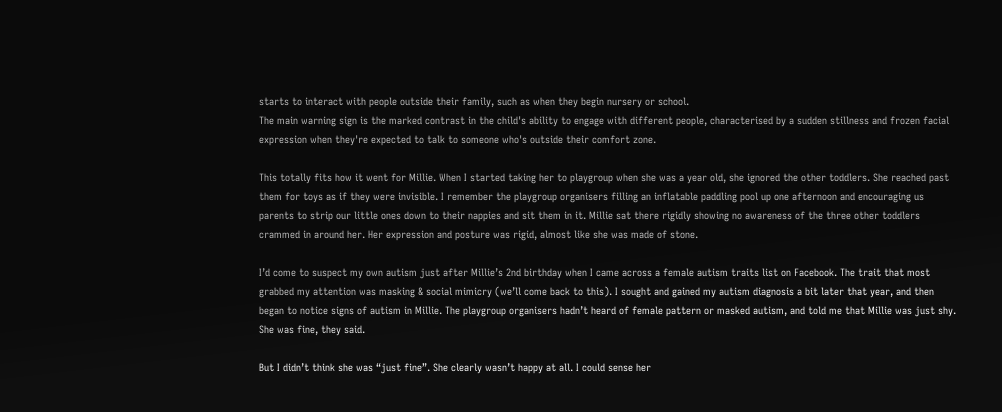starts to interact with people outside their family, such as when they begin nursery or school.
The main warning sign is the marked contrast in the child's ability to engage with different people, characterised by a sudden stillness and frozen facial expression when they're expected to talk to someone who's outside their comfort zone.

This totally fits how it went for Millie. When I started taking her to playgroup when she was a year old, she ignored the other toddlers. She reached past them for toys as if they were invisible. I remember the playgroup organisers filling an inflatable paddling pool up one afternoon and encouraging us parents to strip our little ones down to their nappies and sit them in it. Millie sat there rigidly showing no awareness of the three other toddlers crammed in around her. Her expression and posture was rigid, almost like she was made of stone.

I’d come to suspect my own autism just after Millie’s 2nd birthday when I came across a female autism traits list on Facebook. The trait that most grabbed my attention was masking & social mimicry (we’ll come back to this). I sought and gained my autism diagnosis a bit later that year, and then began to notice signs of autism in Millie. The playgroup organisers hadn’t heard of female pattern or masked autism, and told me that Millie was just shy. She was fine, they said.

But I didn’t think she was “just fine”. She clearly wasn’t happy at all. I could sense her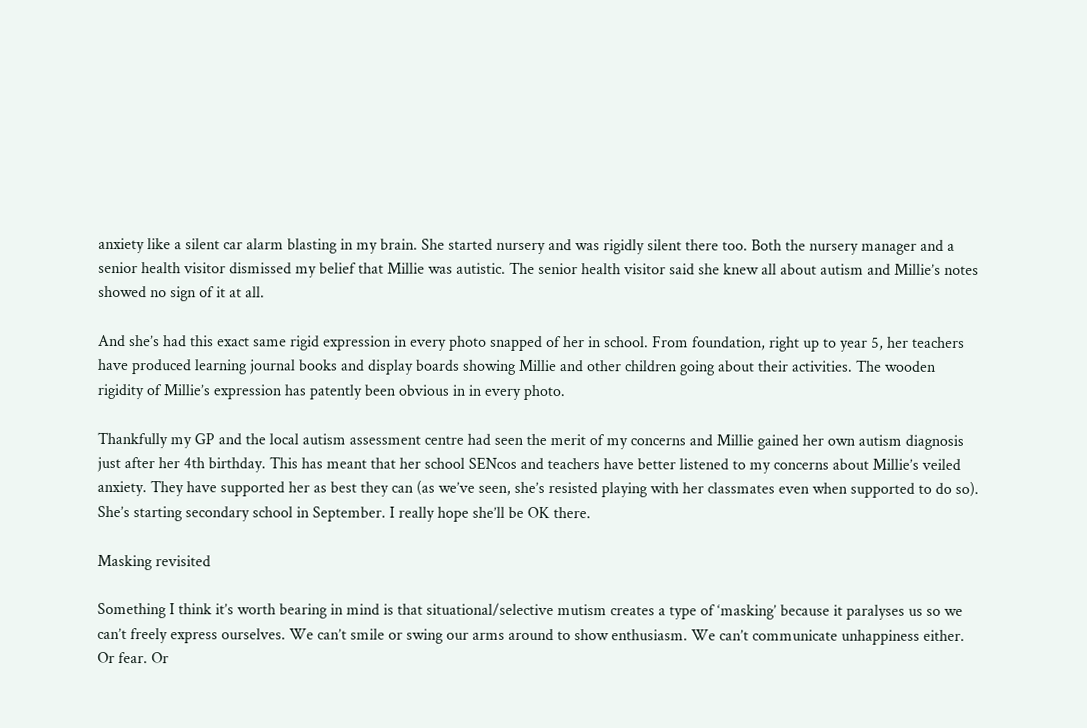anxiety like a silent car alarm blasting in my brain. She started nursery and was rigidly silent there too. Both the nursery manager and a senior health visitor dismissed my belief that Millie was autistic. The senior health visitor said she knew all about autism and Millie’s notes showed no sign of it at all.

And she’s had this exact same rigid expression in every photo snapped of her in school. From foundation, right up to year 5, her teachers have produced learning journal books and display boards showing Millie and other children going about their activities. The wooden rigidity of Millie’s expression has patently been obvious in in every photo.

Thankfully my GP and the local autism assessment centre had seen the merit of my concerns and Millie gained her own autism diagnosis just after her 4th birthday. This has meant that her school SENcos and teachers have better listened to my concerns about Millie’s veiled anxiety. They have supported her as best they can (as we’ve seen, she’s resisted playing with her classmates even when supported to do so). She’s starting secondary school in September. I really hope she’ll be OK there.

Masking revisited

Something I think it’s worth bearing in mind is that situational/selective mutism creates a type of ‘masking’ because it paralyses us so we can’t freely express ourselves. We can’t smile or swing our arms around to show enthusiasm. We can’t communicate unhappiness either. Or fear. Or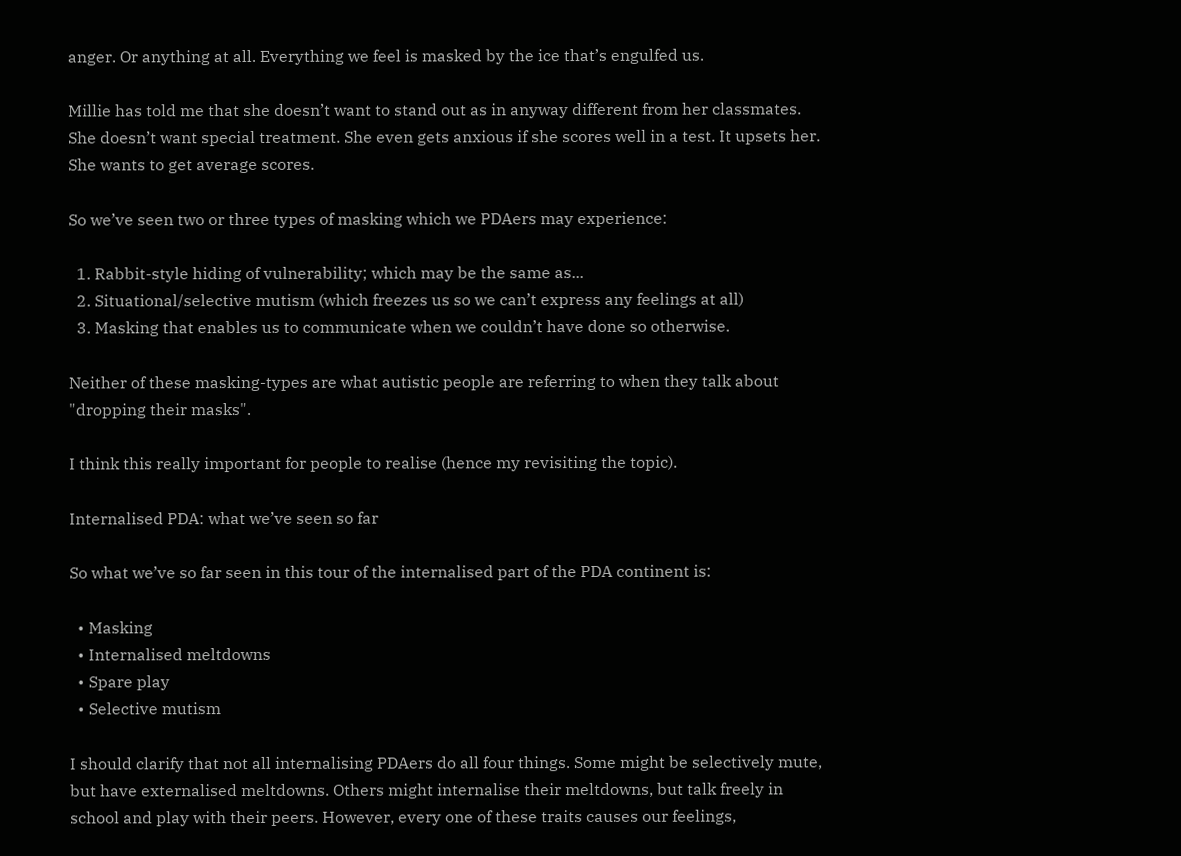anger. Or anything at all. Everything we feel is masked by the ice that’s engulfed us.

Millie has told me that she doesn’t want to stand out as in anyway different from her classmates. She doesn’t want special treatment. She even gets anxious if she scores well in a test. It upsets her. She wants to get average scores.

So we’ve seen two or three types of masking which we PDAers may experience:

  1. Rabbit-style hiding of vulnerability; which may be the same as...
  2. Situational/selective mutism (which freezes us so we can’t express any feelings at all)
  3. Masking that enables us to communicate when we couldn’t have done so otherwise.

Neither of these masking-types are what autistic people are referring to when they talk about "dropping their masks".

I think this really important for people to realise (hence my revisiting the topic).

Internalised PDA: what we’ve seen so far

So what we’ve so far seen in this tour of the internalised part of the PDA continent is:

  • Masking
  • Internalised meltdowns
  • Spare play
  • Selective mutism

I should clarify that not all internalising PDAers do all four things. Some might be selectively mute, but have externalised meltdowns. Others might internalise their meltdowns, but talk freely in school and play with their peers. However, every one of these traits causes our feelings,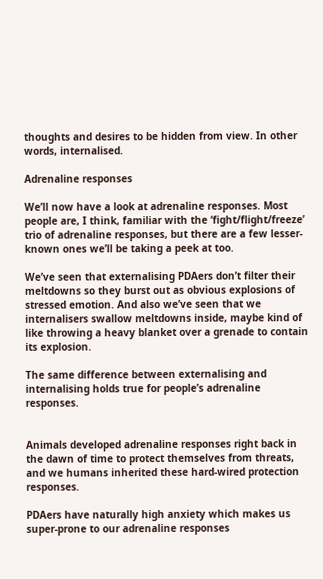thoughts and desires to be hidden from view. In other words, internalised.

Adrenaline responses

We’ll now have a look at adrenaline responses. Most people are, I think, familiar with the ‘fight/flight/freeze’ trio of adrenaline responses, but there are a few lesser-known ones we’ll be taking a peek at too.

We’ve seen that externalising PDAers don’t filter their meltdowns so they burst out as obvious explosions of stressed emotion. And also we’ve seen that we internalisers swallow meltdowns inside, maybe kind of like throwing a heavy blanket over a grenade to contain its explosion.

The same difference between externalising and internalising holds true for people’s adrenaline responses.


Animals developed adrenaline responses right back in the dawn of time to protect themselves from threats, and we humans inherited these hard-wired protection responses.

PDAers have naturally high anxiety which makes us super-prone to our adrenaline responses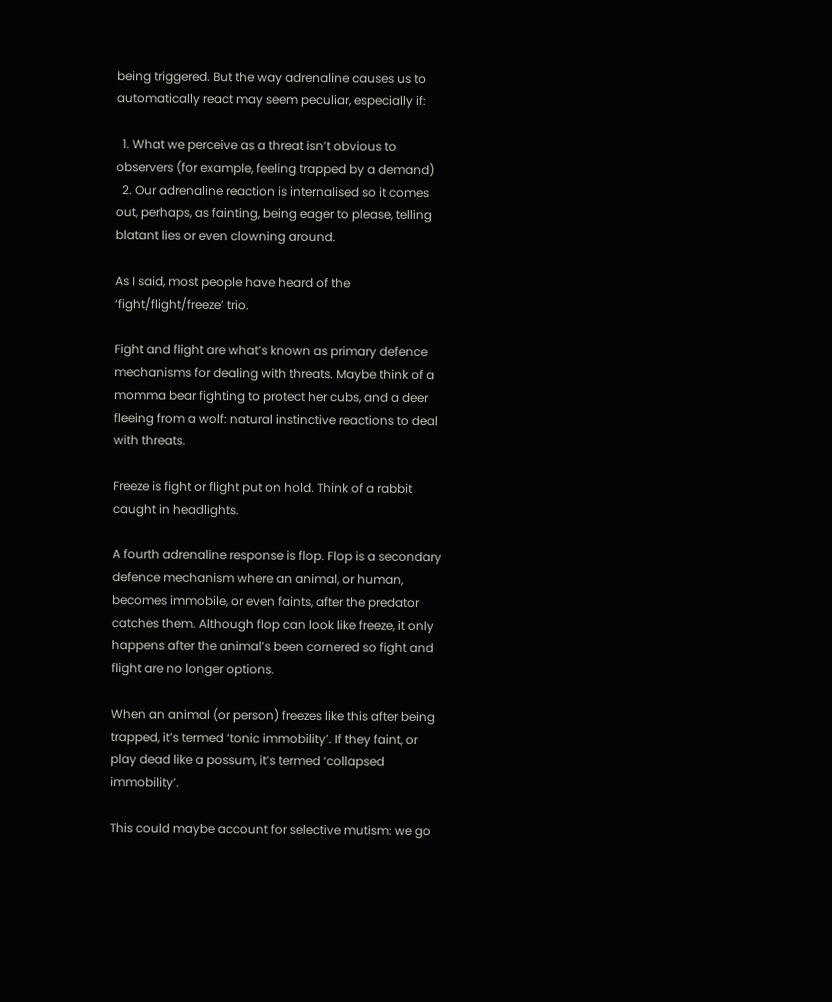being triggered. But the way adrenaline causes us to automatically react may seem peculiar, especially if:

  1. What we perceive as a threat isn’t obvious to observers (for example, feeling trapped by a demand)
  2. Our adrenaline reaction is internalised so it comes out, perhaps, as fainting, being eager to please, telling blatant lies or even clowning around.

As I said, most people have heard of the ‘fight/flight/freeze’ trio.

Fight and flight are what’s known as primary defence mechanisms for dealing with threats. Maybe think of a momma bear fighting to protect her cubs, and a deer fleeing from a wolf: natural instinctive reactions to deal with threats.

Freeze is fight or flight put on hold. Think of a rabbit caught in headlights.

A fourth adrenaline response is flop. Flop is a secondary defence mechanism where an animal, or human, becomes immobile, or even faints, after the predator catches them. Although flop can look like freeze, it only happens after the animal’s been cornered so fight and flight are no longer options.

When an animal (or person) freezes like this after being trapped, it’s termed ‘tonic immobility’. If they faint, or play dead like a possum, it’s termed ‘collapsed immobility’.

This could maybe account for selective mutism: we go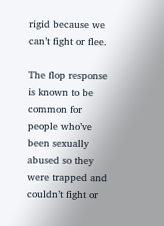rigid because we can’t fight or flee.

The flop response is known to be common for people who’ve been sexually abused so they were trapped and couldn’t fight or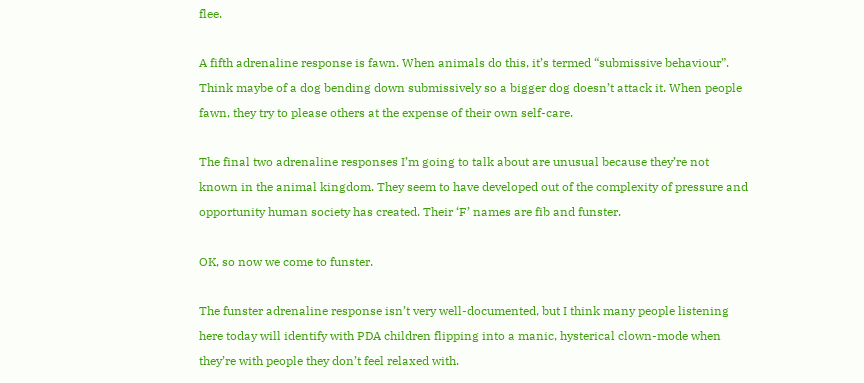flee.

A fifth adrenaline response is fawn. When animals do this, it’s termed “submissive behaviour”. Think maybe of a dog bending down submissively so a bigger dog doesn’t attack it. When people fawn, they try to please others at the expense of their own self-care.

The final two adrenaline responses I’m going to talk about are unusual because they’re not known in the animal kingdom. They seem to have developed out of the complexity of pressure and opportunity human society has created. Their ‘F’ names are fib and funster.

OK, so now we come to funster.

The funster adrenaline response isn’t very well-documented, but I think many people listening here today will identify with PDA children flipping into a manic, hysterical clown-mode when they’re with people they don’t feel relaxed with.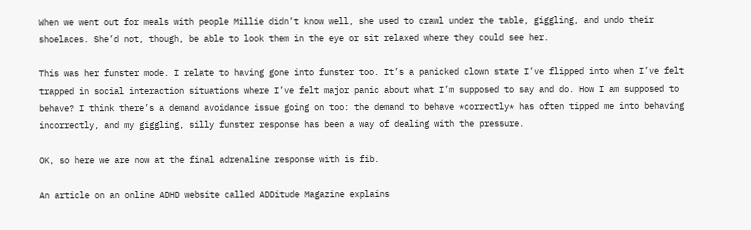When we went out for meals with people Millie didn’t know well, she used to crawl under the table, giggling, and undo their shoelaces. She’d not, though, be able to look them in the eye or sit relaxed where they could see her.

This was her funster mode. I relate to having gone into funster too. It’s a panicked clown state I’ve flipped into when I’ve felt trapped in social interaction situations where I’ve felt major panic about what I’m supposed to say and do. How I am supposed to behave? I think there’s a demand avoidance issue going on too: the demand to behave *correctly* has often tipped me into behaving incorrectly, and my giggling, silly funster response has been a way of dealing with the pressure.

OK, so here we are now at the final adrenaline response with is fib.

An article on an online ADHD website called ADDitude Magazine explains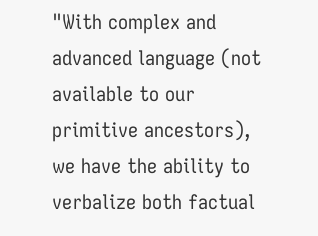"With complex and advanced language (not available to our primitive ancestors), we have the ability to verbalize both factual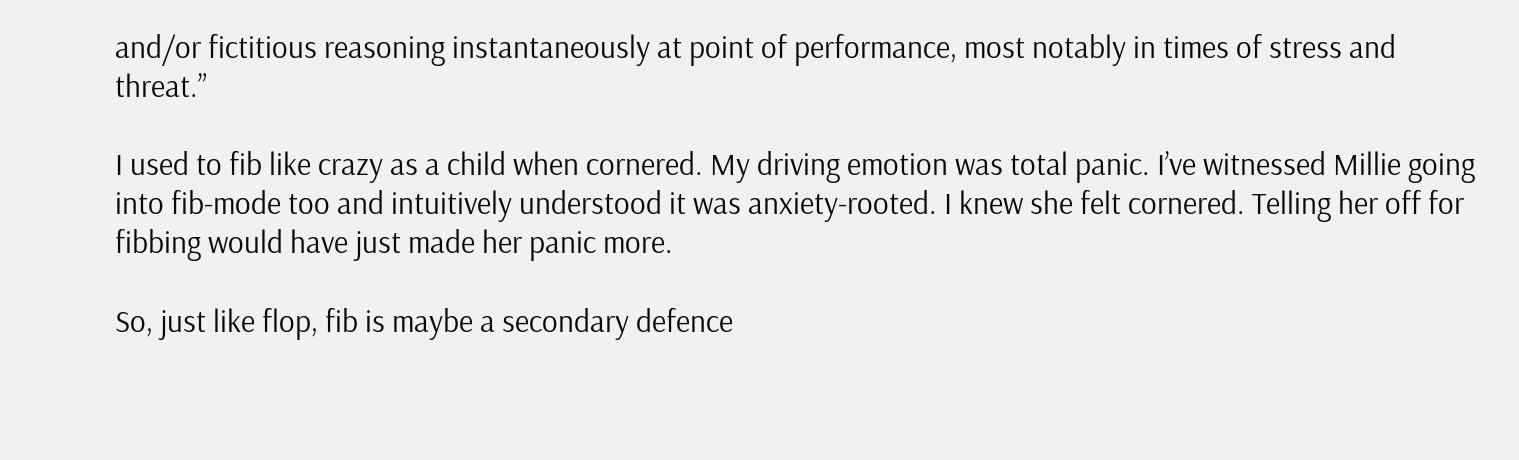and/or fictitious reasoning instantaneously at point of performance, most notably in times of stress and threat.”

I used to fib like crazy as a child when cornered. My driving emotion was total panic. I’ve witnessed Millie going into fib-mode too and intuitively understood it was anxiety-rooted. I knew she felt cornered. Telling her off for fibbing would have just made her panic more.

So, just like flop, fib is maybe a secondary defence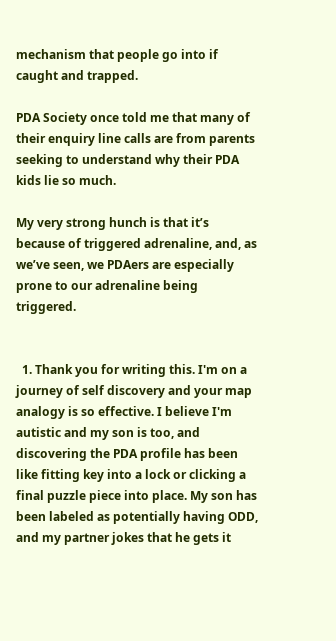mechanism that people go into if caught and trapped.

PDA Society once told me that many of their enquiry line calls are from parents seeking to understand why their PDA kids lie so much.

My very strong hunch is that it’s because of triggered adrenaline, and, as we’ve seen, we PDAers are especially prone to our adrenaline being triggered.


  1. Thank you for writing this. I'm on a journey of self discovery and your map analogy is so effective. I believe I'm autistic and my son is too, and discovering the PDA profile has been like fitting key into a lock or clicking a final puzzle piece into place. My son has been labeled as potentially having ODD, and my partner jokes that he gets it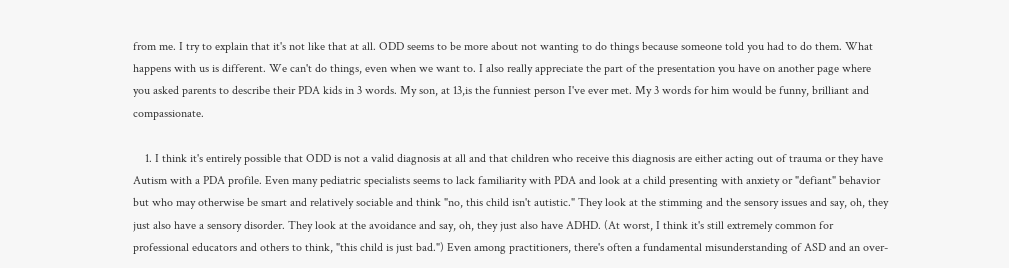from me. I try to explain that it's not like that at all. ODD seems to be more about not wanting to do things because someone told you had to do them. What happens with us is different. We can't do things, even when we want to. I also really appreciate the part of the presentation you have on another page where you asked parents to describe their PDA kids in 3 words. My son, at 13,is the funniest person I've ever met. My 3 words for him would be funny, brilliant and compassionate.

    1. I think it's entirely possible that ODD is not a valid diagnosis at all and that children who receive this diagnosis are either acting out of trauma or they have Autism with a PDA profile. Even many pediatric specialists seems to lack familiarity with PDA and look at a child presenting with anxiety or "defiant" behavior but who may otherwise be smart and relatively sociable and think "no, this child isn't autistic." They look at the stimming and the sensory issues and say, oh, they just also have a sensory disorder. They look at the avoidance and say, oh, they just also have ADHD. (At worst, I think it's still extremely common for professional educators and others to think, "this child is just bad.") Even among practitioners, there's often a fundamental misunderstanding of ASD and an over-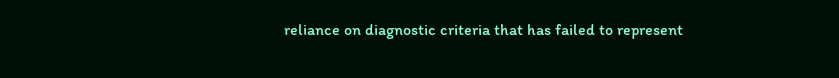reliance on diagnostic criteria that has failed to represent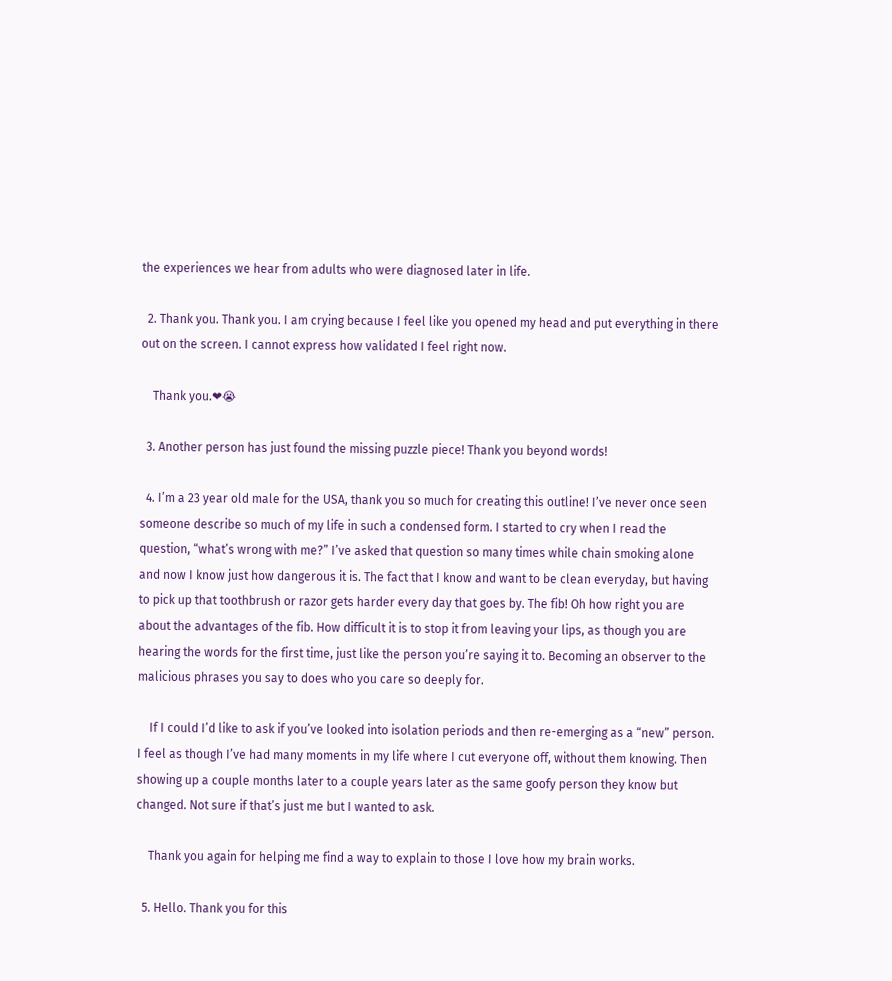the experiences we hear from adults who were diagnosed later in life.

  2. Thank you. Thank you. I am crying because I feel like you opened my head and put everything in there out on the screen. I cannot express how validated I feel right now.

    Thank you.❤😭

  3. Another person has just found the missing puzzle piece! Thank you beyond words!

  4. I’m a 23 year old male for the USA, thank you so much for creating this outline! I’ve never once seen someone describe so much of my life in such a condensed form. I started to cry when I read the question, “what’s wrong with me?” I’ve asked that question so many times while chain smoking alone and now I know just how dangerous it is. The fact that I know and want to be clean everyday, but having to pick up that toothbrush or razor gets harder every day that goes by. The fib! Oh how right you are about the advantages of the fib. How difficult it is to stop it from leaving your lips, as though you are hearing the words for the first time, just like the person you’re saying it to. Becoming an observer to the malicious phrases you say to does who you care so deeply for.

    If I could I’d like to ask if you’ve looked into isolation periods and then re-emerging as a “new” person. I feel as though I’ve had many moments in my life where I cut everyone off, without them knowing. Then showing up a couple months later to a couple years later as the same goofy person they know but changed. Not sure if that’s just me but I wanted to ask.

    Thank you again for helping me find a way to explain to those I love how my brain works.

  5. Hello. Thank you for this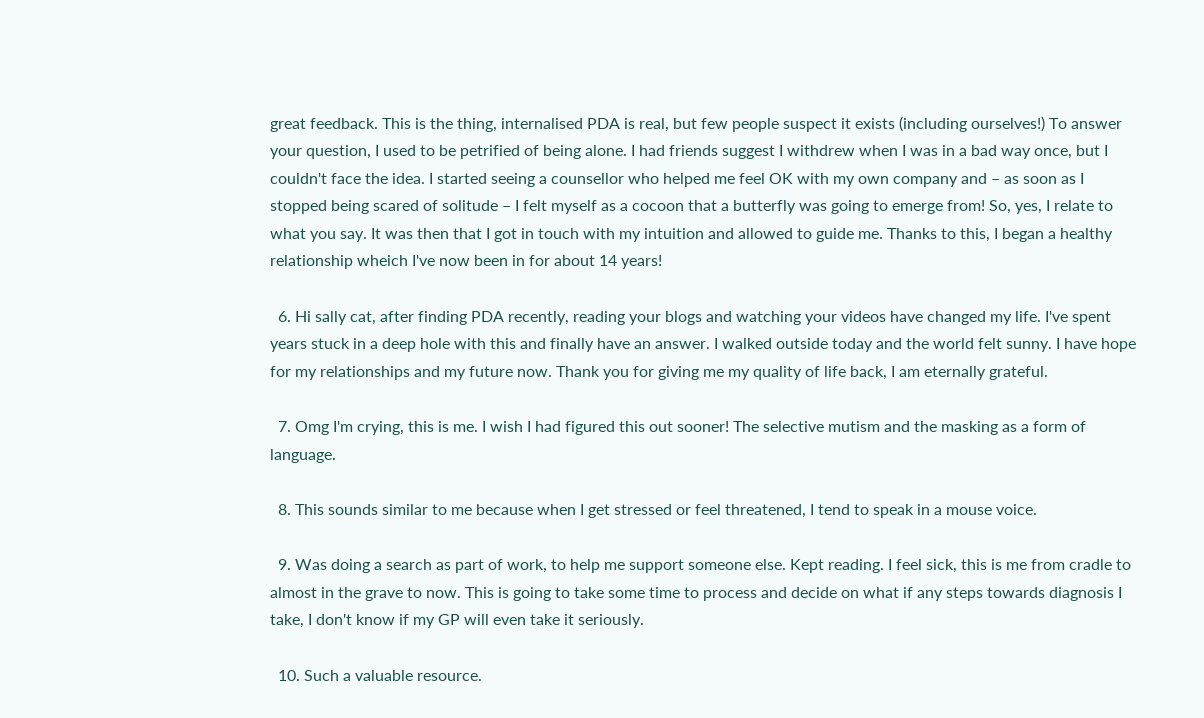great feedback. This is the thing, internalised PDA is real, but few people suspect it exists (including ourselves!) To answer your question, I used to be petrified of being alone. I had friends suggest I withdrew when I was in a bad way once, but I couldn't face the idea. I started seeing a counsellor who helped me feel OK with my own company and – as soon as I stopped being scared of solitude – I felt myself as a cocoon that a butterfly was going to emerge from! So, yes, I relate to what you say. It was then that I got in touch with my intuition and allowed to guide me. Thanks to this, I began a healthy relationship wheich I've now been in for about 14 years!

  6. Hi sally cat, after finding PDA recently, reading your blogs and watching your videos have changed my life. I've spent years stuck in a deep hole with this and finally have an answer. I walked outside today and the world felt sunny. I have hope for my relationships and my future now. Thank you for giving me my quality of life back, I am eternally grateful.

  7. Omg I'm crying, this is me. I wish I had figured this out sooner! The selective mutism and the masking as a form of language.

  8. This sounds similar to me because when I get stressed or feel threatened, I tend to speak in a mouse voice.

  9. Was doing a search as part of work, to help me support someone else. Kept reading. I feel sick, this is me from cradle to almost in the grave to now. This is going to take some time to process and decide on what if any steps towards diagnosis I take, I don't know if my GP will even take it seriously.

  10. Such a valuable resource.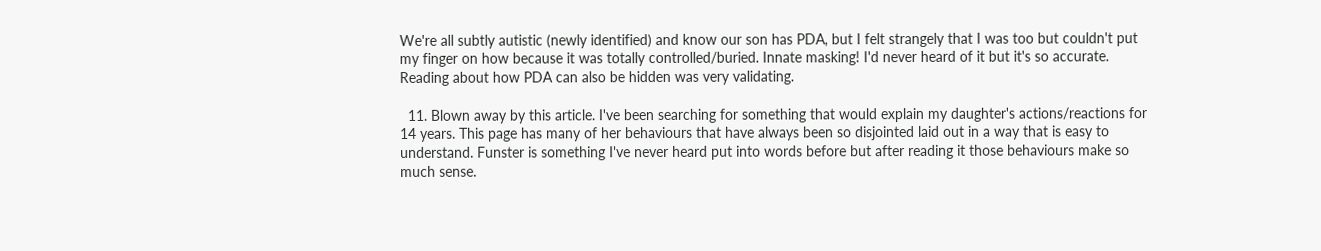We're all subtly autistic (newly identified) and know our son has PDA, but I felt strangely that I was too but couldn't put my finger on how because it was totally controlled/buried. Innate masking! I'd never heard of it but it's so accurate. Reading about how PDA can also be hidden was very validating.

  11. Blown away by this article. I've been searching for something that would explain my daughter's actions/reactions for 14 years. This page has many of her behaviours that have always been so disjointed laid out in a way that is easy to understand. Funster is something I've never heard put into words before but after reading it those behaviours make so much sense.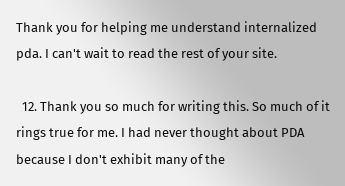Thank you for helping me understand internalized pda. I can't wait to read the rest of your site.

  12. Thank you so much for writing this. So much of it rings true for me. I had never thought about PDA because I don't exhibit many of the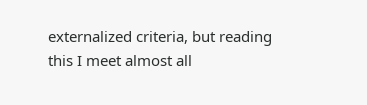externalized criteria, but reading this I meet almost all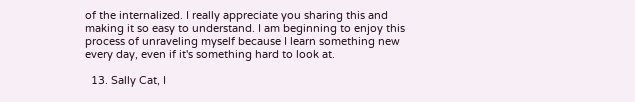of the internalized. I really appreciate you sharing this and making it so easy to understand. I am beginning to enjoy this process of unraveling myself because I learn something new every day, even if it's something hard to look at.

  13. Sally Cat, I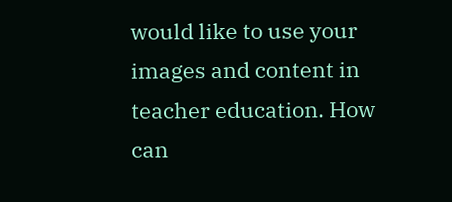would like to use your images and content in teacher education. How can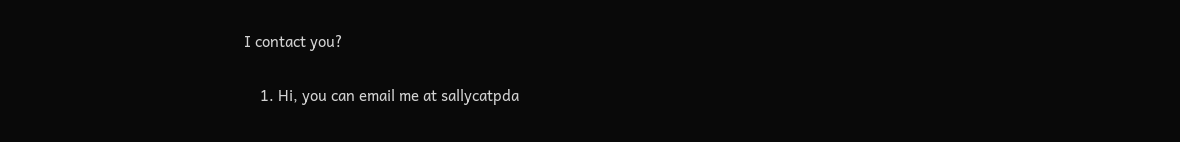I contact you?

    1. Hi, you can email me at sallycatpda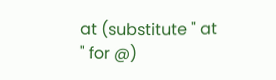at (substitute " at " for @)